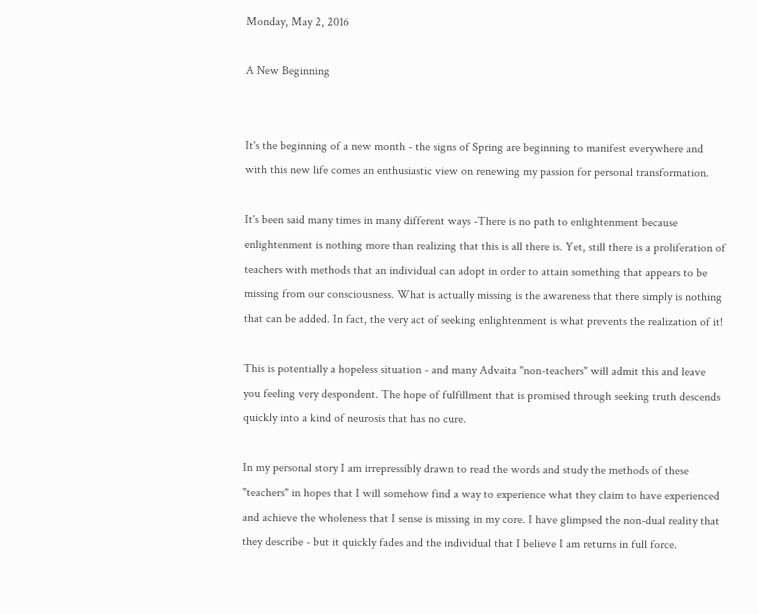Monday, May 2, 2016

A New Beginning


It's the beginning of a new month - the signs of Spring are beginning to manifest everywhere and with this new life comes an enthusiastic view on renewing my passion for personal transformation.

It's been said many times in many different ways -There is no path to enlightenment because enlightenment is nothing more than realizing that this is all there is. Yet, still there is a proliferation of teachers with methods that an individual can adopt in order to attain something that appears to be missing from our consciousness. What is actually missing is the awareness that there simply is nothing that can be added. In fact, the very act of seeking enlightenment is what prevents the realization of it!

This is potentially a hopeless situation - and many Advaita "non-teachers" will admit this and leave you feeling very despondent. The hope of fulfillment that is promised through seeking truth descends quickly into a kind of neurosis that has no cure.

In my personal story I am irrepressibly drawn to read the words and study the methods of these "teachers" in hopes that I will somehow find a way to experience what they claim to have experienced and achieve the wholeness that I sense is missing in my core. I have glimpsed the non-dual reality that they describe - but it quickly fades and the individual that I believe I am returns in full force.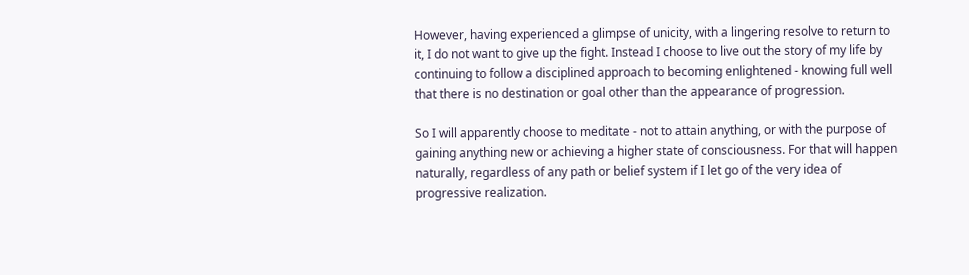However, having experienced a glimpse of unicity, with a lingering resolve to return to it, I do not want to give up the fight. Instead I choose to live out the story of my life by continuing to follow a disciplined approach to becoming enlightened - knowing full well that there is no destination or goal other than the appearance of progression.

So I will apparently choose to meditate - not to attain anything, or with the purpose of gaining anything new or achieving a higher state of consciousness. For that will happen naturally, regardless of any path or belief system if I let go of the very idea of progressive realization.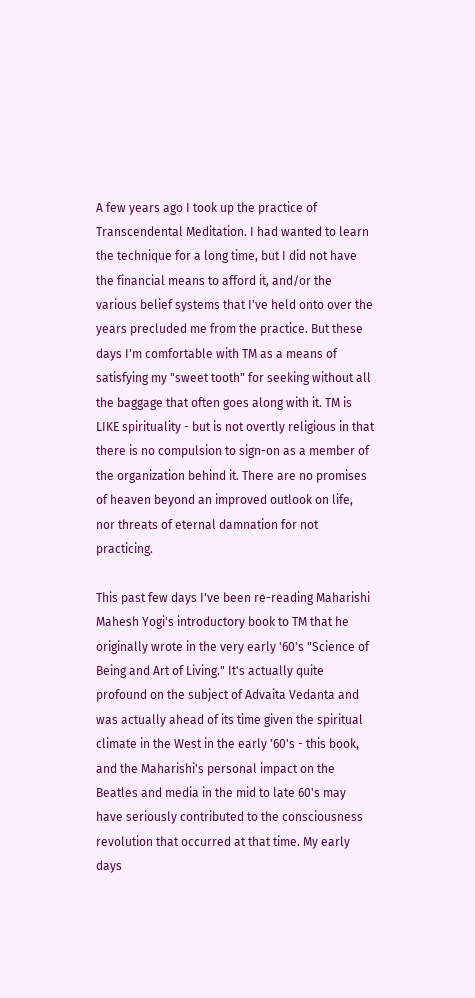A few years ago I took up the practice of Transcendental Meditation. I had wanted to learn the technique for a long time, but I did not have the financial means to afford it, and/or the various belief systems that I've held onto over the years precluded me from the practice. But these days I'm comfortable with TM as a means of satisfying my "sweet tooth" for seeking without all the baggage that often goes along with it. TM is LIKE spirituality - but is not overtly religious in that there is no compulsion to sign-on as a member of the organization behind it. There are no promises of heaven beyond an improved outlook on life, nor threats of eternal damnation for not practicing.

This past few days I've been re-reading Maharishi Mahesh Yogi's introductory book to TM that he originally wrote in the very early '60's "Science of Being and Art of Living." It's actually quite profound on the subject of Advaita Vedanta and was actually ahead of its time given the spiritual climate in the West in the early '60's - this book, and the Maharishi's personal impact on the Beatles and media in the mid to late 60's may have seriously contributed to the consciousness revolution that occurred at that time. My early days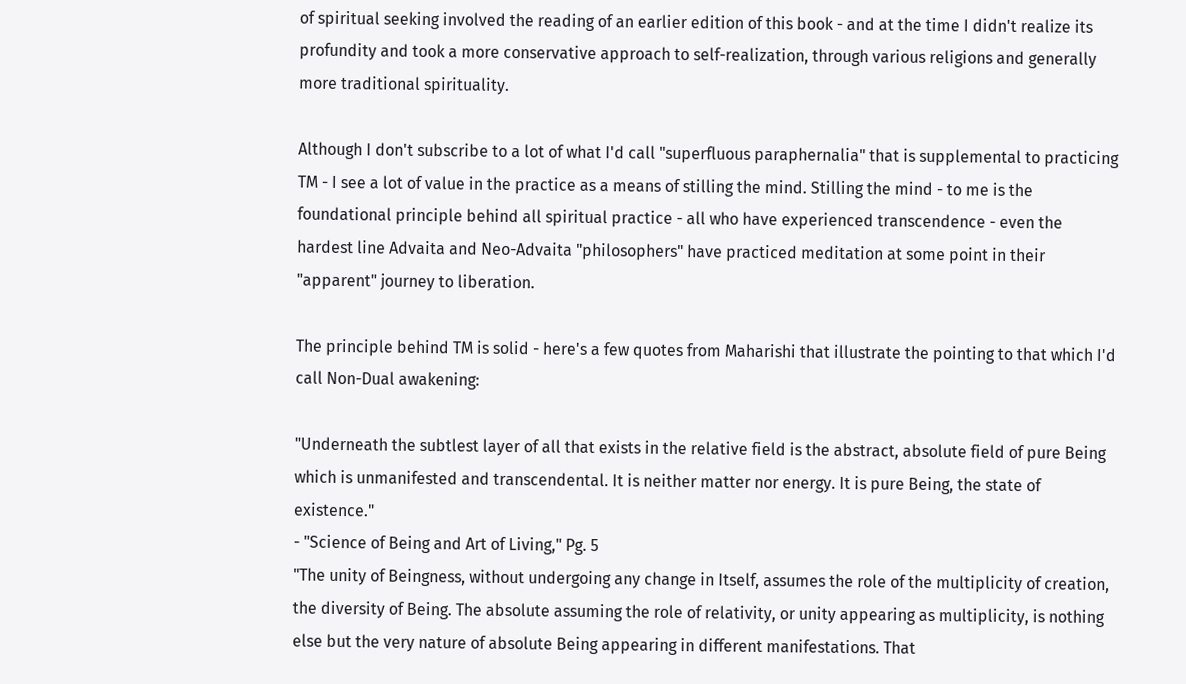of spiritual seeking involved the reading of an earlier edition of this book - and at the time I didn't realize its profundity and took a more conservative approach to self-realization, through various religions and generally more traditional spirituality.

Although I don't subscribe to a lot of what I'd call "superfluous paraphernalia" that is supplemental to practicing TM - I see a lot of value in the practice as a means of stilling the mind. Stilling the mind - to me is the foundational principle behind all spiritual practice - all who have experienced transcendence - even the hardest line Advaita and Neo-Advaita "philosophers" have practiced meditation at some point in their "apparent" journey to liberation.

The principle behind TM is solid - here's a few quotes from Maharishi that illustrate the pointing to that which I'd call Non-Dual awakening:

"Underneath the subtlest layer of all that exists in the relative field is the abstract, absolute field of pure Being which is unmanifested and transcendental. It is neither matter nor energy. It is pure Being, the state of existence."
- "Science of Being and Art of Living," Pg. 5
"The unity of Beingness, without undergoing any change in Itself, assumes the role of the multiplicity of creation, the diversity of Being. The absolute assuming the role of relativity, or unity appearing as multiplicity, is nothing else but the very nature of absolute Being appearing in different manifestations. That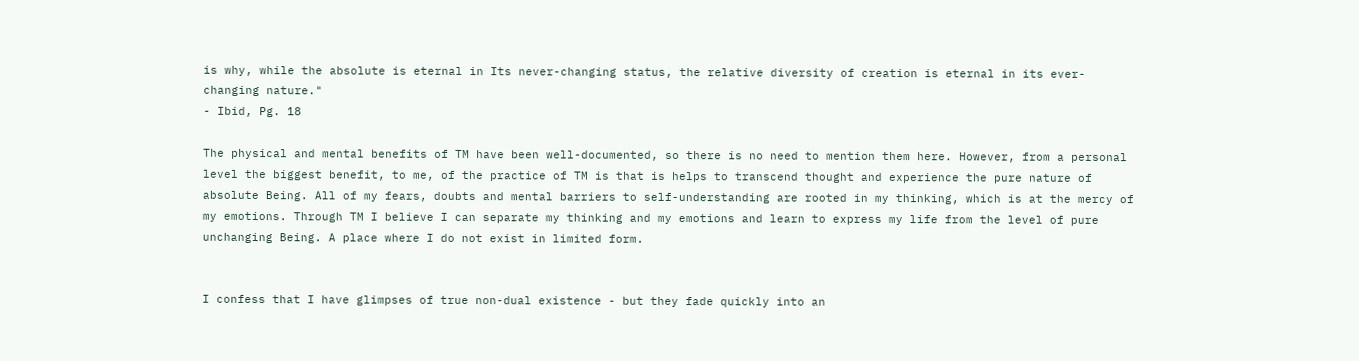is why, while the absolute is eternal in Its never-changing status, the relative diversity of creation is eternal in its ever-changing nature."
- Ibid, Pg. 18

The physical and mental benefits of TM have been well-documented, so there is no need to mention them here. However, from a personal level the biggest benefit, to me, of the practice of TM is that is helps to transcend thought and experience the pure nature of absolute Being. All of my fears, doubts and mental barriers to self-understanding are rooted in my thinking, which is at the mercy of my emotions. Through TM I believe I can separate my thinking and my emotions and learn to express my life from the level of pure unchanging Being. A place where I do not exist in limited form.


I confess that I have glimpses of true non-dual existence - but they fade quickly into an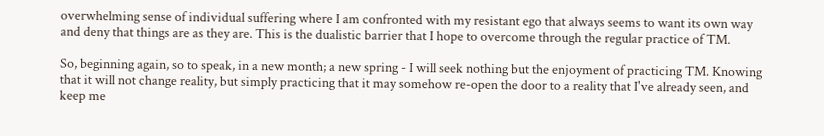overwhelming sense of individual suffering where I am confronted with my resistant ego that always seems to want its own way and deny that things are as they are. This is the dualistic barrier that I hope to overcome through the regular practice of TM.

So, beginning again, so to speak, in a new month; a new spring - I will seek nothing but the enjoyment of practicing TM. Knowing that it will not change reality, but simply practicing that it may somehow re-open the door to a reality that I've already seen, and keep me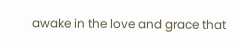awake in the love and grace that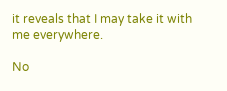it reveals that I may take it with me everywhere.

No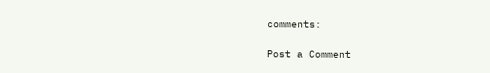comments:

Post a Comment